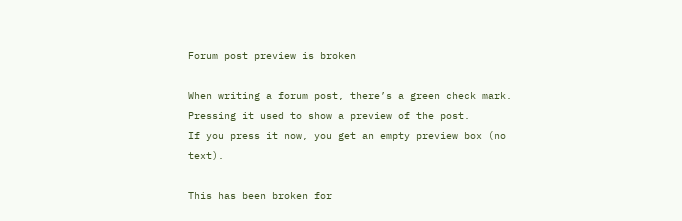Forum post preview is broken

When writing a forum post, there’s a green check mark. Pressing it used to show a preview of the post.
If you press it now, you get an empty preview box (no text).

This has been broken for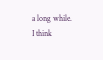a long while.
I think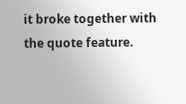it broke together with the quote feature.